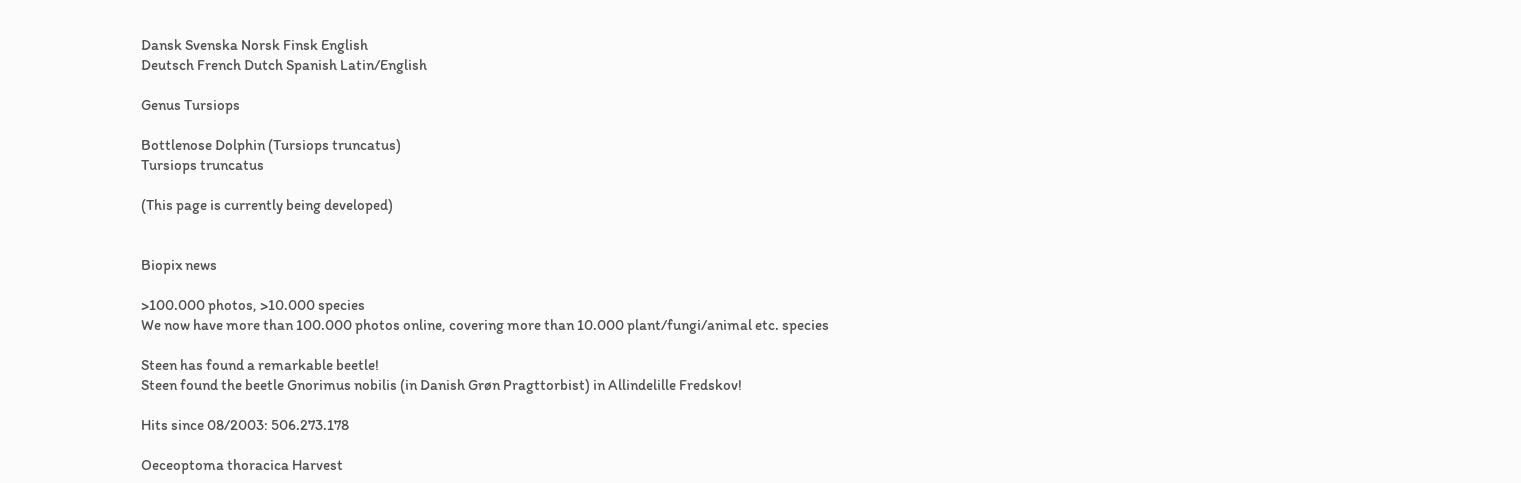Dansk Svenska Norsk Finsk English
Deutsch French Dutch Spanish Latin/English

Genus Tursiops

Bottlenose Dolphin (Tursiops truncatus)
Tursiops truncatus

(This page is currently being developed)


Biopix news

>100.000 photos, >10.000 species
We now have more than 100.000 photos online, covering more than 10.000 plant/fungi/animal etc. species

Steen has found a remarkable beetle!
Steen found the beetle Gnorimus nobilis (in Danish Grøn Pragttorbist) in Allindelille Fredskov!

Hits since 08/2003: 506.273.178

Oeceoptoma thoracica Harvest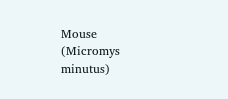Mouse (Micromys minutus)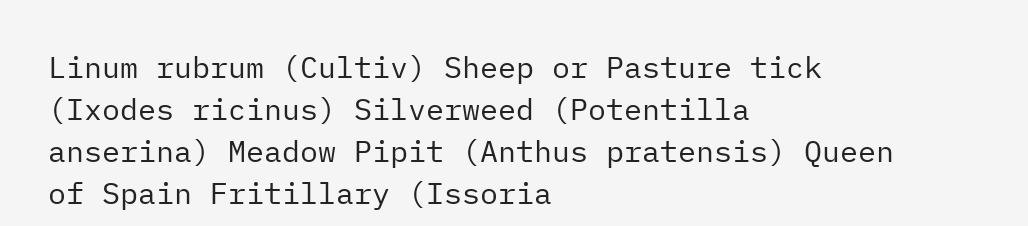Linum rubrum (Cultiv) Sheep or Pasture tick (Ixodes ricinus) Silverweed (Potentilla anserina) Meadow Pipit (Anthus pratensis) Queen of Spain Fritillary (Issoria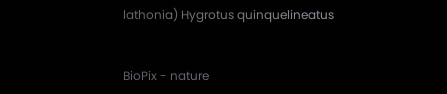lathonia) Hygrotus quinquelineatus


BioPix - nature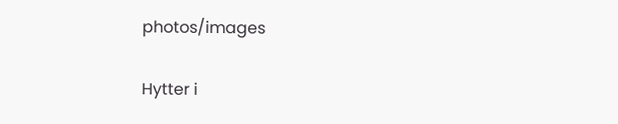photos/images

Hytter i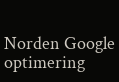Norden Google optimering